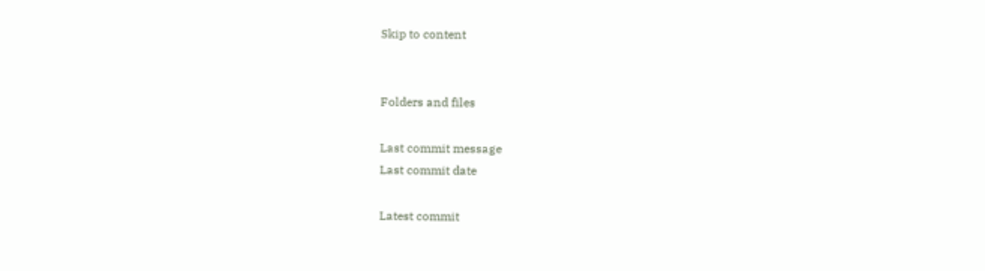Skip to content


Folders and files

Last commit message
Last commit date

Latest commit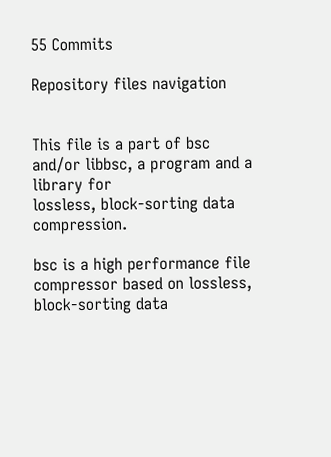55 Commits

Repository files navigation


This file is a part of bsc and/or libbsc, a program and a library for
lossless, block-sorting data compression.

bsc is a high performance file compressor based on lossless,
block-sorting data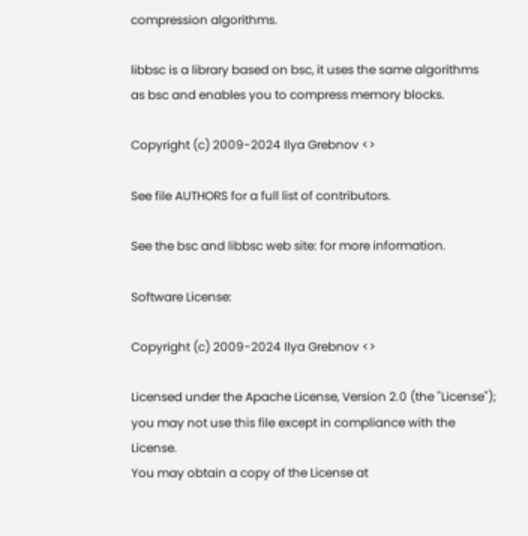compression algorithms.

libbsc is a library based on bsc, it uses the same algorithms
as bsc and enables you to compress memory blocks.

Copyright (c) 2009-2024 Ilya Grebnov <>

See file AUTHORS for a full list of contributors.

See the bsc and libbsc web site: for more information.

Software License:

Copyright (c) 2009-2024 Ilya Grebnov <>

Licensed under the Apache License, Version 2.0 (the "License");
you may not use this file except in compliance with the License.
You may obtain a copy of the License at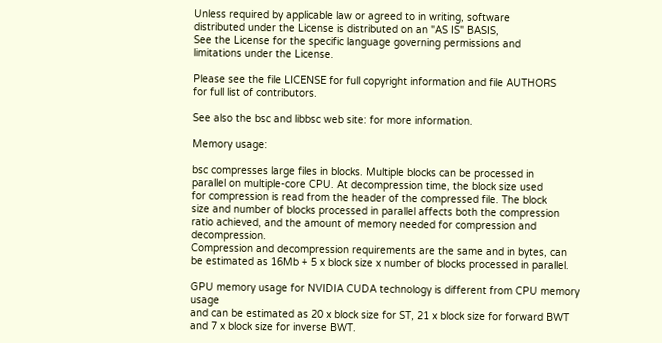Unless required by applicable law or agreed to in writing, software
distributed under the License is distributed on an "AS IS" BASIS,
See the License for the specific language governing permissions and
limitations under the License.

Please see the file LICENSE for full copyright information and file AUTHORS
for full list of contributors.

See also the bsc and libbsc web site: for more information.

Memory usage:

bsc compresses large files in blocks. Multiple blocks can be processed in
parallel on multiple-core CPU. At decompression time, the block size used
for compression is read from the header of the compressed file. The block
size and number of blocks processed in parallel affects both the compression
ratio achieved, and the amount of memory needed for compression and decompression.
Compression and decompression requirements are the same and in bytes, can
be estimated as 16Mb + 5 x block size x number of blocks processed in parallel.

GPU memory usage for NVIDIA CUDA technology is different from CPU memory usage
and can be estimated as 20 x block size for ST, 21 x block size for forward BWT
and 7 x block size for inverse BWT.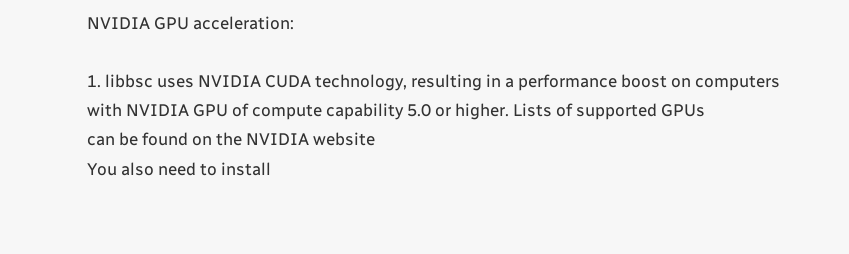NVIDIA GPU acceleration:

1. libbsc uses NVIDIA CUDA technology, resulting in a performance boost on computers
with NVIDIA GPU of compute capability 5.0 or higher. Lists of supported GPUs
can be found on the NVIDIA website
You also need to install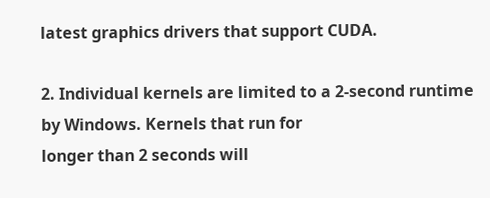latest graphics drivers that support CUDA.

2. Individual kernels are limited to a 2-second runtime by Windows. Kernels that run for
longer than 2 seconds will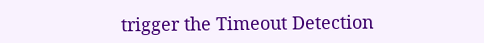trigger the Timeout Detection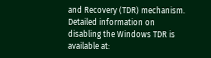and Recovery (TDR) mechanism.
Detailed information on disabling the Windows TDR is available at: